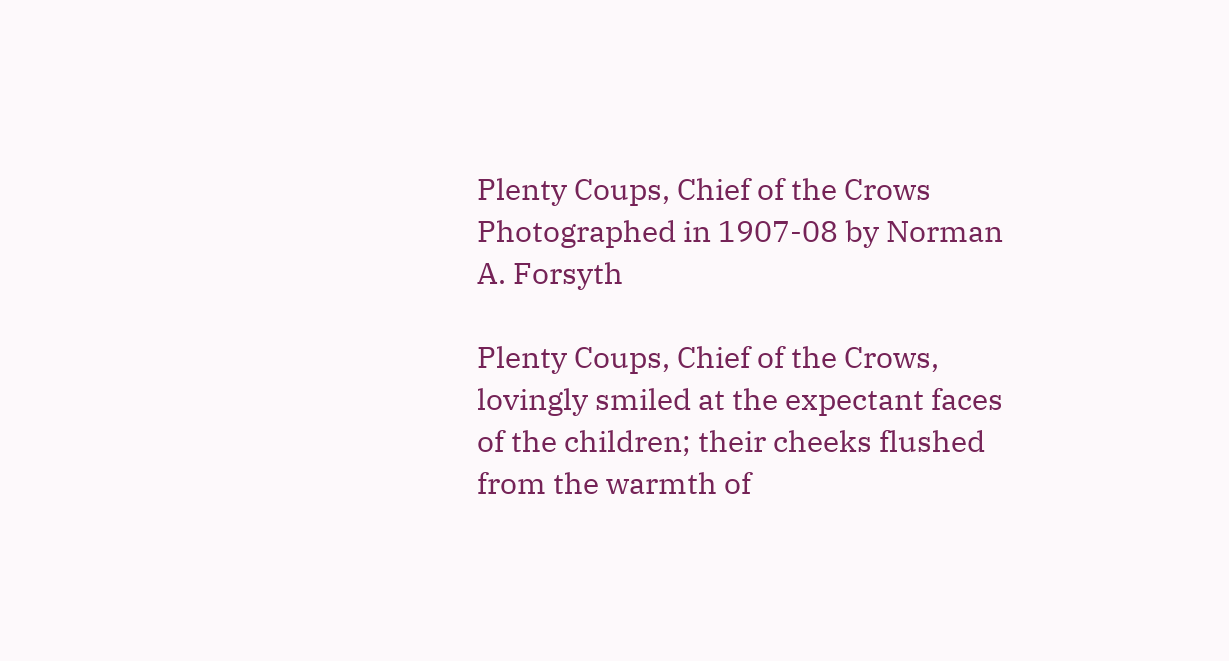Plenty Coups, Chief of the Crows
Photographed in 1907-08 by Norman A. Forsyth

Plenty Coups, Chief of the Crows, lovingly smiled at the expectant faces of the children; their cheeks flushed from the warmth of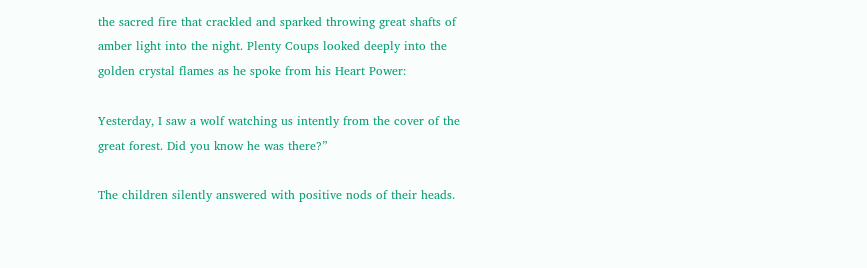the sacred fire that crackled and sparked throwing great shafts of amber light into the night. Plenty Coups looked deeply into the golden crystal flames as he spoke from his Heart Power:

Yesterday, I saw a wolf watching us intently from the cover of the great forest. Did you know he was there?”

The children silently answered with positive nods of their heads.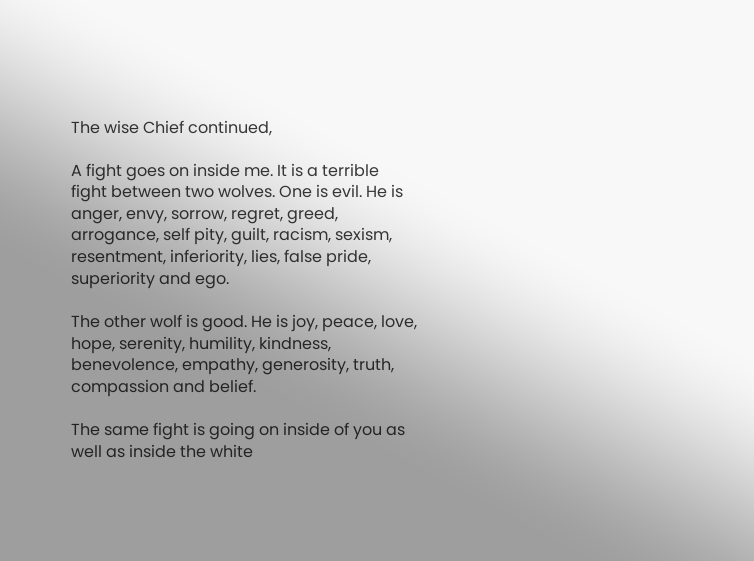The wise Chief continued,

A fight goes on inside me. It is a terrible fight between two wolves. One is evil. He is anger, envy, sorrow, regret, greed, arrogance, self pity, guilt, racism, sexism, resentment, inferiority, lies, false pride, superiority and ego.

The other wolf is good. He is joy, peace, love, hope, serenity, humility, kindness, benevolence, empathy, generosity, truth, compassion and belief.

The same fight is going on inside of you as well as inside the white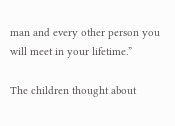man and every other person you will meet in your lifetime.”

The children thought about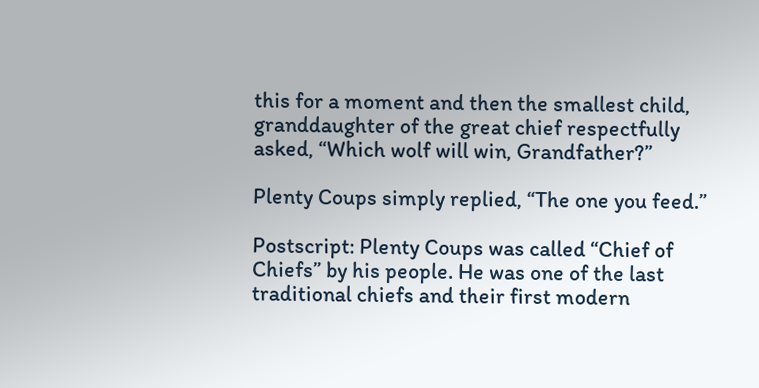this for a moment and then the smallest child, granddaughter of the great chief respectfully asked, “Which wolf will win, Grandfather?”

Plenty Coups simply replied, “The one you feed.”

Postscript: Plenty Coups was called “Chief of Chiefs” by his people. He was one of the last traditional chiefs and their first modern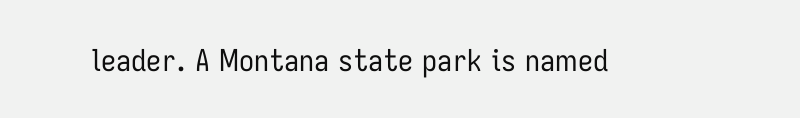leader. A Montana state park is named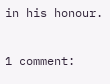in his honour.

1 comment: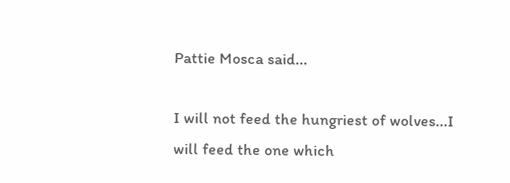Pattie Mosca said...

I will not feed the hungriest of wolves...I will feed the one which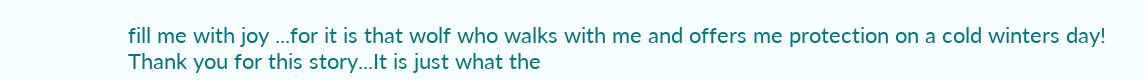fill me with joy ...for it is that wolf who walks with me and offers me protection on a cold winters day!
Thank you for this story...It is just what the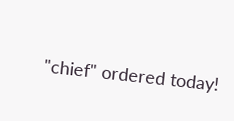"chief" ordered today!